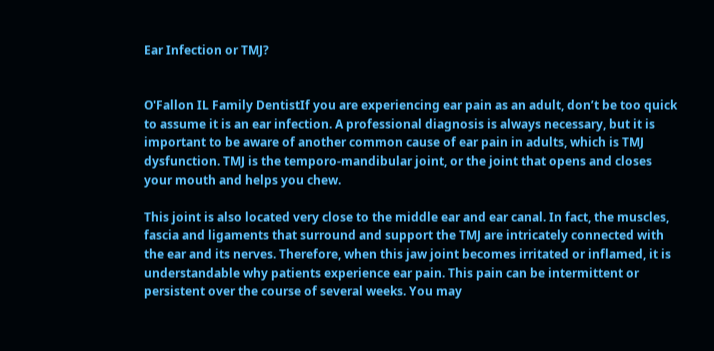Ear Infection or TMJ?


O'Fallon IL Family DentistIf you are experiencing ear pain as an adult, don’t be too quick to assume it is an ear infection. A professional diagnosis is always necessary, but it is important to be aware of another common cause of ear pain in adults, which is TMJ dysfunction. TMJ is the temporo-mandibular joint, or the joint that opens and closes your mouth and helps you chew.

This joint is also located very close to the middle ear and ear canal. In fact, the muscles, fascia and ligaments that surround and support the TMJ are intricately connected with the ear and its nerves. Therefore, when this jaw joint becomes irritated or inflamed, it is understandable why patients experience ear pain. This pain can be intermittent or persistent over the course of several weeks. You may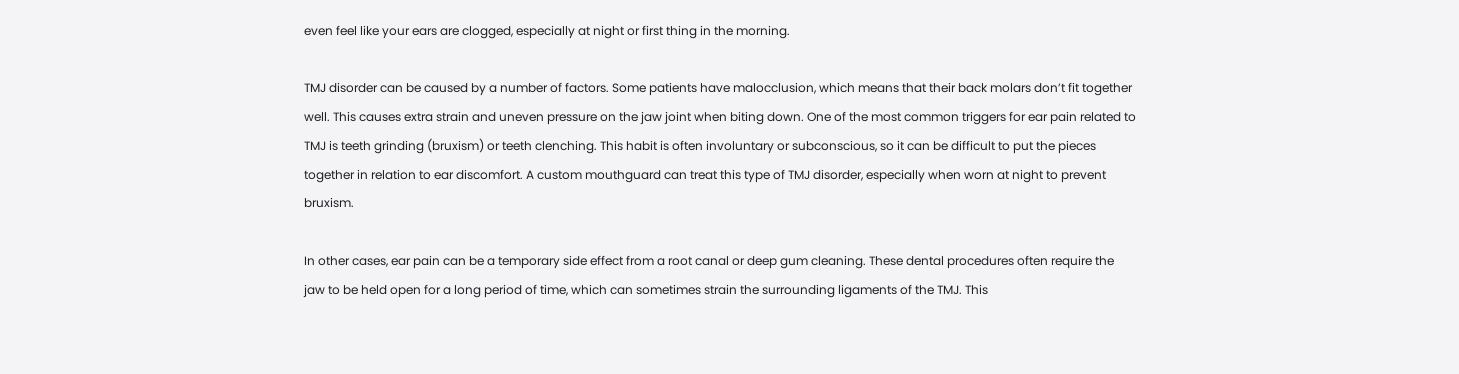even feel like your ears are clogged, especially at night or first thing in the morning.

TMJ disorder can be caused by a number of factors. Some patients have malocclusion, which means that their back molars don’t fit together well. This causes extra strain and uneven pressure on the jaw joint when biting down. One of the most common triggers for ear pain related to TMJ is teeth grinding (bruxism) or teeth clenching. This habit is often involuntary or subconscious, so it can be difficult to put the pieces together in relation to ear discomfort. A custom mouthguard can treat this type of TMJ disorder, especially when worn at night to prevent bruxism.

In other cases, ear pain can be a temporary side effect from a root canal or deep gum cleaning. These dental procedures often require the jaw to be held open for a long period of time, which can sometimes strain the surrounding ligaments of the TMJ. This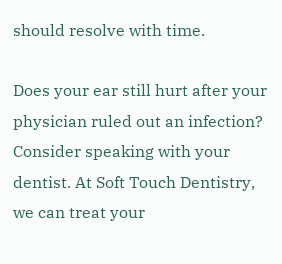should resolve with time.

Does your ear still hurt after your physician ruled out an infection? Consider speaking with your dentist. At Soft Touch Dentistry, we can treat your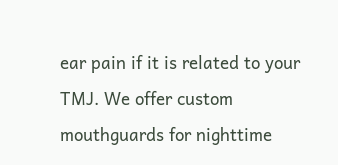ear pain if it is related to your TMJ. We offer custom mouthguards for nighttime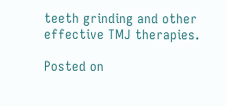teeth grinding and other effective TMJ therapies.

Posted on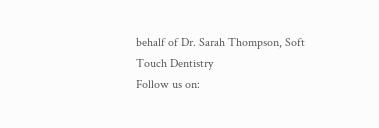behalf of Dr. Sarah Thompson, Soft Touch Dentistry
Follow us on: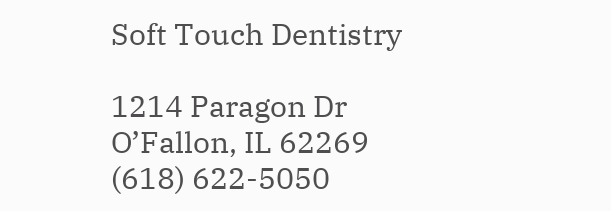Soft Touch Dentistry

1214 Paragon Dr
O’Fallon, IL 62269
(618) 622-5050